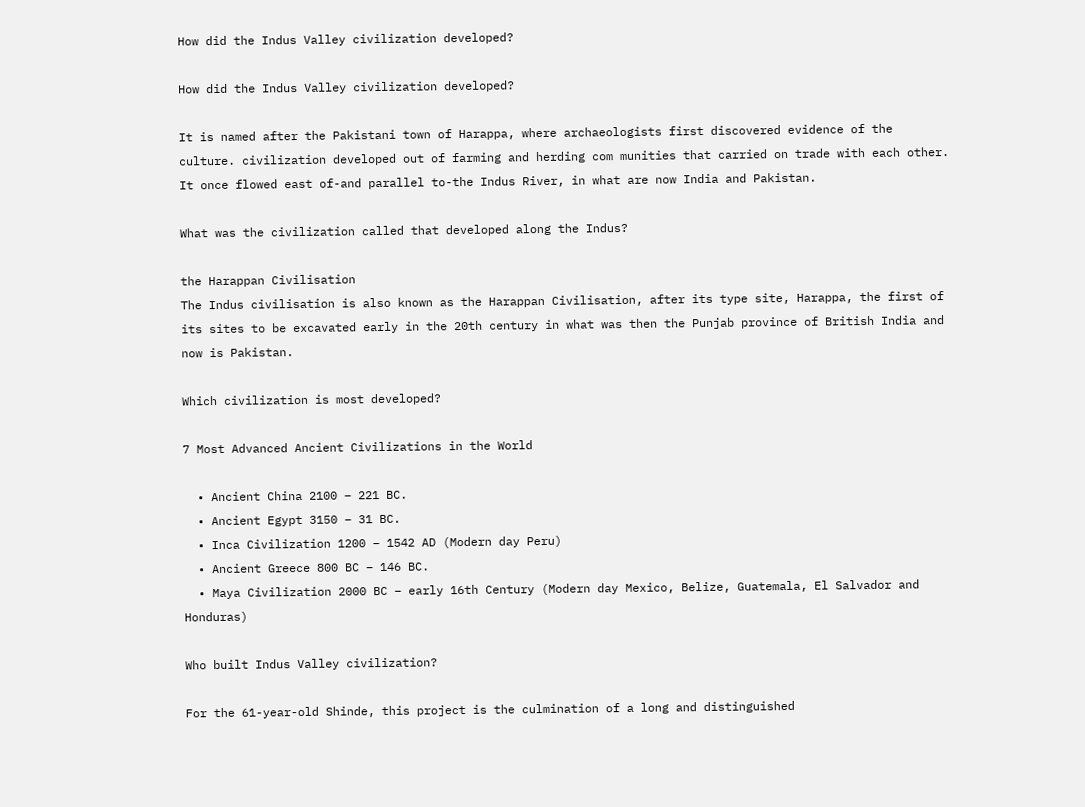How did the Indus Valley civilization developed?

How did the Indus Valley civilization developed?

It is named after the Pakistani town of Harappa, where archaeologists first discovered evidence of the culture. civilization developed out of farming and herding com munities that carried on trade with each other. It once flowed east of-and parallel to-the Indus River, in what are now India and Pakistan.

What was the civilization called that developed along the Indus?

the Harappan Civilisation
The Indus civilisation is also known as the Harappan Civilisation, after its type site, Harappa, the first of its sites to be excavated early in the 20th century in what was then the Punjab province of British India and now is Pakistan.

Which civilization is most developed?

7 Most Advanced Ancient Civilizations in the World

  • Ancient China 2100 – 221 BC.
  • Ancient Egypt 3150 – 31 BC.
  • Inca Civilization 1200 – 1542 AD (Modern day Peru)
  • Ancient Greece 800 BC – 146 BC.
  • Maya Civilization 2000 BC – early 16th Century (Modern day Mexico, Belize, Guatemala, El Salvador and Honduras)

Who built Indus Valley civilization?

For the 61-year-old Shinde, this project is the culmination of a long and distinguished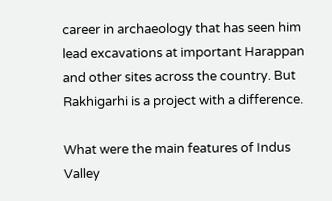career in archaeology that has seen him lead excavations at important Harappan and other sites across the country. But Rakhigarhi is a project with a difference.

What were the main features of Indus Valley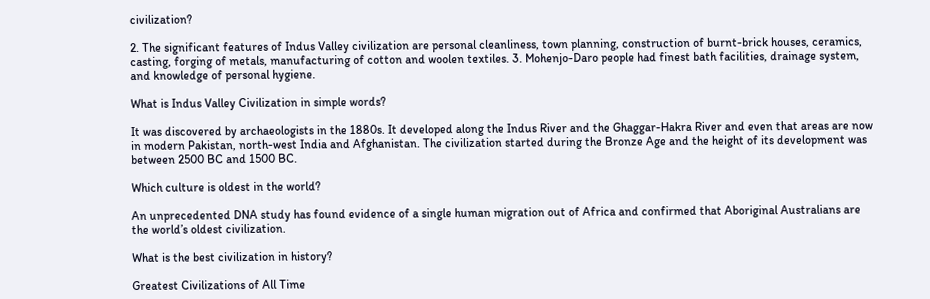civilization?

2. The significant features of Indus Valley civilization are personal cleanliness, town planning, construction of burnt-brick houses, ceramics, casting, forging of metals, manufacturing of cotton and woolen textiles. 3. Mohenjo-Daro people had finest bath facilities, drainage system, and knowledge of personal hygiene.

What is Indus Valley Civilization in simple words?

It was discovered by archaeologists in the 1880s. It developed along the Indus River and the Ghaggar-Hakra River and even that areas are now in modern Pakistan, north-west India and Afghanistan. The civilization started during the Bronze Age and the height of its development was between 2500 BC and 1500 BC.

Which culture is oldest in the world?

An unprecedented DNA study has found evidence of a single human migration out of Africa and confirmed that Aboriginal Australians are the world’s oldest civilization.

What is the best civilization in history?

Greatest Civilizations of All Time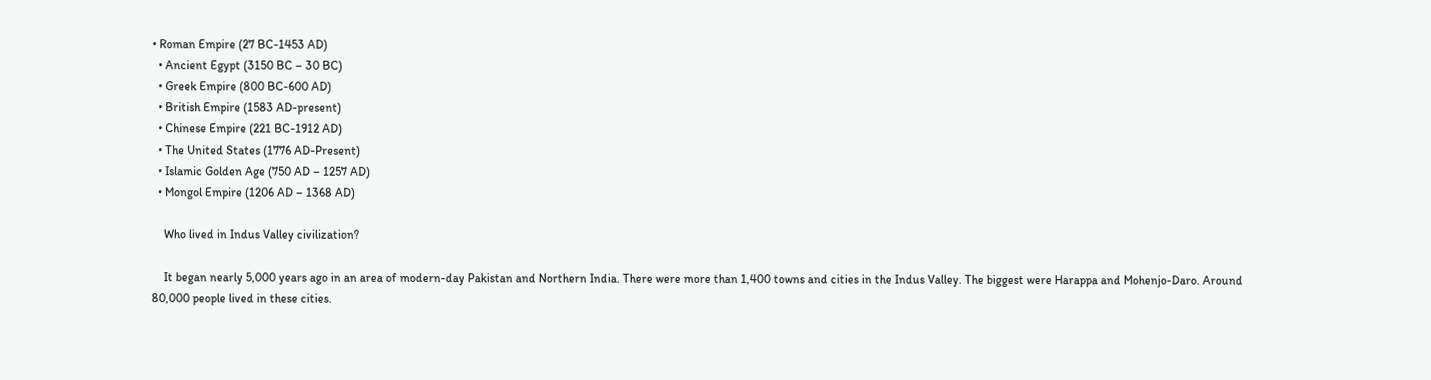• Roman Empire (27 BC-1453 AD)
  • Ancient Egypt (3150 BC – 30 BC)
  • Greek Empire (800 BC-600 AD)
  • British Empire (1583 AD-present)
  • Chinese Empire (221 BC-1912 AD)
  • The United States (1776 AD-Present)
  • Islamic Golden Age (750 AD – 1257 AD)
  • Mongol Empire (1206 AD – 1368 AD)

    Who lived in Indus Valley civilization?

    It began nearly 5,000 years ago in an area of modern-day Pakistan and Northern India. There were more than 1,400 towns and cities in the Indus Valley. The biggest were Harappa and Mohenjo-Daro. Around 80,000 people lived in these cities.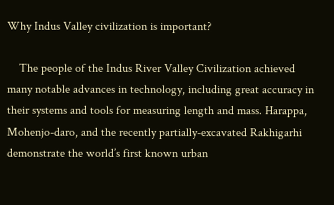Why Indus Valley civilization is important?

    The people of the Indus River Valley Civilization achieved many notable advances in technology, including great accuracy in their systems and tools for measuring length and mass. Harappa, Mohenjo-daro, and the recently partially-excavated Rakhigarhi demonstrate the world’s first known urban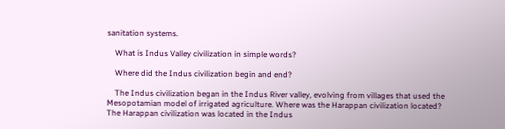sanitation systems.

    What is Indus Valley civilization in simple words?

    Where did the Indus civilization begin and end?

    The Indus civilization began in the Indus River valley, evolving from villages that used the Mesopotamian model of irrigated agriculture. Where was the Harappan civilization located? The Harappan civilization was located in the Indus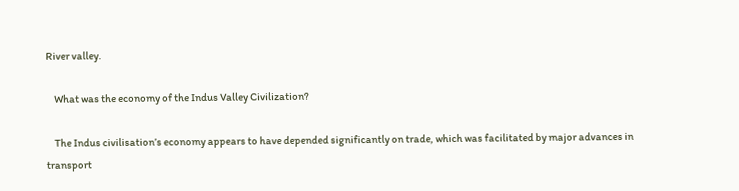River valley.

    What was the economy of the Indus Valley Civilization?

    The Indus civilisation’s economy appears to have depended significantly on trade, which was facilitated by major advances in transport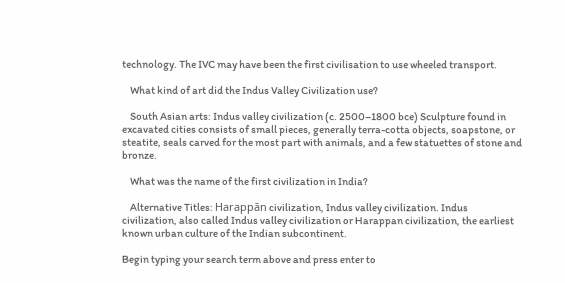technology. The IVC may have been the first civilisation to use wheeled transport.

    What kind of art did the Indus Valley Civilization use?

    South Asian arts: Indus valley civilization (c. 2500–1800 bce) Sculpture found in excavated cities consists of small pieces, generally terra-cotta objects, soapstone, or steatite, seals carved for the most part with animals, and a few statuettes of stone and bronze.

    What was the name of the first civilization in India?

    Alternative Titles: Harappān civilization, Indus valley civilization. Indus civilization, also called Indus valley civilization or Harappan civilization, the earliest known urban culture of the Indian subcontinent.

Begin typing your search term above and press enter to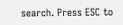search. Press ESC to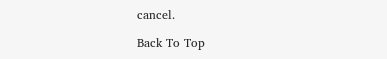cancel.

Back To Top